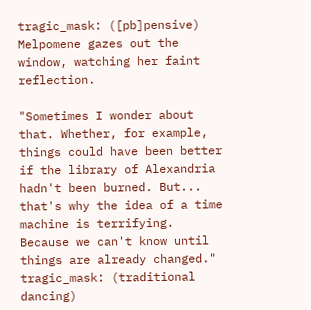tragic_mask: ([pb]pensive)
Melpomene gazes out the window, watching her faint reflection.

"Sometimes I wonder about that. Whether, for example, things could have been better if the library of Alexandria hadn't been burned. But... that's why the idea of a time machine is terrifying. Because we can't know until things are already changed."
tragic_mask: (traditional dancing)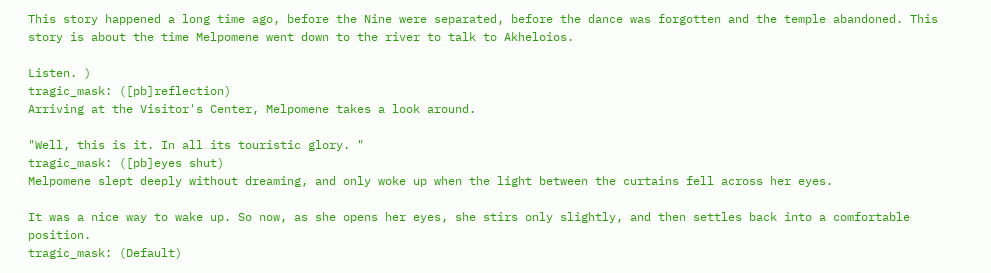This story happened a long time ago, before the Nine were separated, before the dance was forgotten and the temple abandoned. This story is about the time Melpomene went down to the river to talk to Akheloios.

Listen. )
tragic_mask: ([pb]reflection)
Arriving at the Visitor's Center, Melpomene takes a look around.

"Well, this is it. In all its touristic glory. "
tragic_mask: ([pb]eyes shut)
Melpomene slept deeply without dreaming, and only woke up when the light between the curtains fell across her eyes.

It was a nice way to wake up. So now, as she opens her eyes, she stirs only slightly, and then settles back into a comfortable position.
tragic_mask: (Default)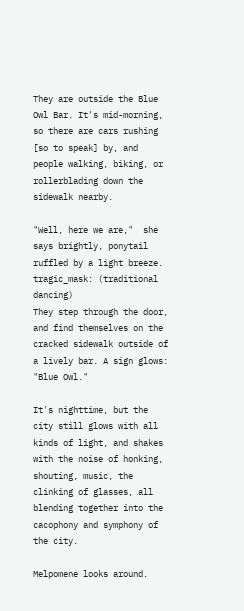They are outside the Blue Owl Bar. It's mid-morning, so there are cars rushing [so to speak] by, and people walking, biking, or rollerblading down the sidewalk nearby.

"Well, here we are,"  she says brightly, ponytail ruffled by a light breeze.
tragic_mask: (traditional dancing)
They step through the door, and find themselves on the cracked sidewalk outside of a lively bar. A sign glows: "Blue Owl."

It's nighttime, but the city still glows with all kinds of light, and shakes with the noise of honking, shouting, music, the clinking of glasses, all blending together into the cacophony and symphony of the city.

Melpomene looks around.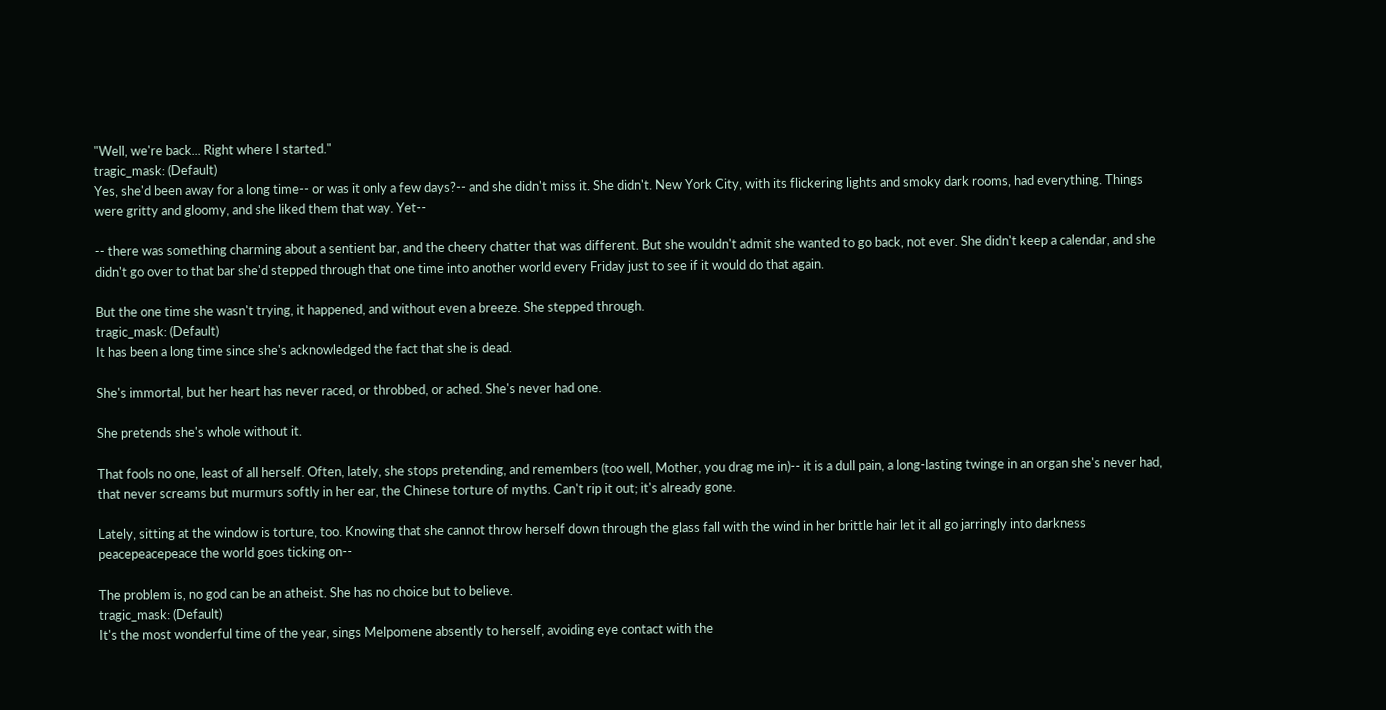"Well, we're back... Right where I started."
tragic_mask: (Default)
Yes, she'd been away for a long time-- or was it only a few days?-- and she didn't miss it. She didn't. New York City, with its flickering lights and smoky dark rooms, had everything. Things were gritty and gloomy, and she liked them that way. Yet--

-- there was something charming about a sentient bar, and the cheery chatter that was different. But she wouldn't admit she wanted to go back, not ever. She didn't keep a calendar, and she didn't go over to that bar she'd stepped through that one time into another world every Friday just to see if it would do that again.

But the one time she wasn't trying, it happened, and without even a breeze. She stepped through.
tragic_mask: (Default)
It has been a long time since she's acknowledged the fact that she is dead.

She's immortal, but her heart has never raced, or throbbed, or ached. She's never had one.

She pretends she's whole without it.

That fools no one, least of all herself. Often, lately, she stops pretending, and remembers (too well, Mother, you drag me in)-- it is a dull pain, a long-lasting twinge in an organ she's never had, that never screams but murmurs softly in her ear, the Chinese torture of myths. Can't rip it out; it's already gone.

Lately, sitting at the window is torture, too. Knowing that she cannot throw herself down through the glass fall with the wind in her brittle hair let it all go jarringly into darkness peacepeacepeace the world goes ticking on--

The problem is, no god can be an atheist. She has no choice but to believe.
tragic_mask: (Default)
It's the most wonderful time of the year, sings Melpomene absently to herself, avoiding eye contact with the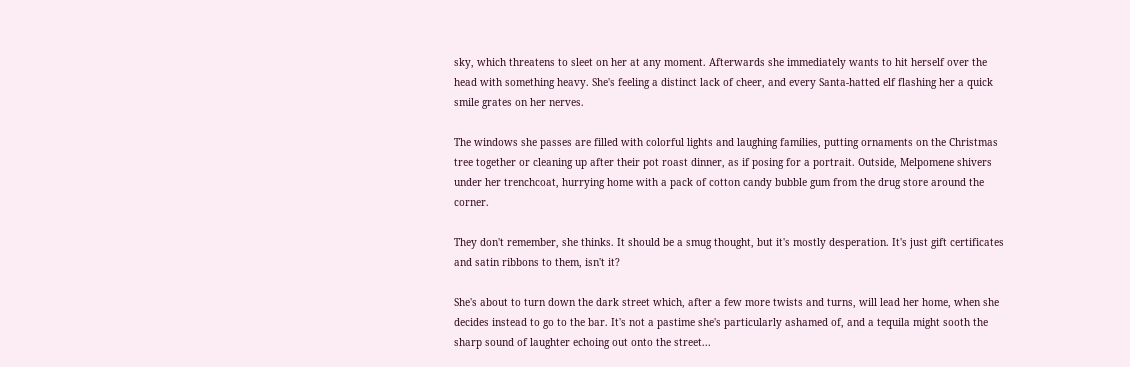sky, which threatens to sleet on her at any moment. Afterwards she immediately wants to hit herself over the head with something heavy. She's feeling a distinct lack of cheer, and every Santa-hatted elf flashing her a quick smile grates on her nerves.

The windows she passes are filled with colorful lights and laughing families, putting ornaments on the Christmas tree together or cleaning up after their pot roast dinner, as if posing for a portrait. Outside, Melpomene shivers under her trenchcoat, hurrying home with a pack of cotton candy bubble gum from the drug store around the corner.

They don't remember, she thinks. It should be a smug thought, but it's mostly desperation. It's just gift certificates and satin ribbons to them, isn't it?

She's about to turn down the dark street which, after a few more twists and turns, will lead her home, when she decides instead to go to the bar. It's not a pastime she's particularly ashamed of, and a tequila might sooth the sharp sound of laughter echoing out onto the street...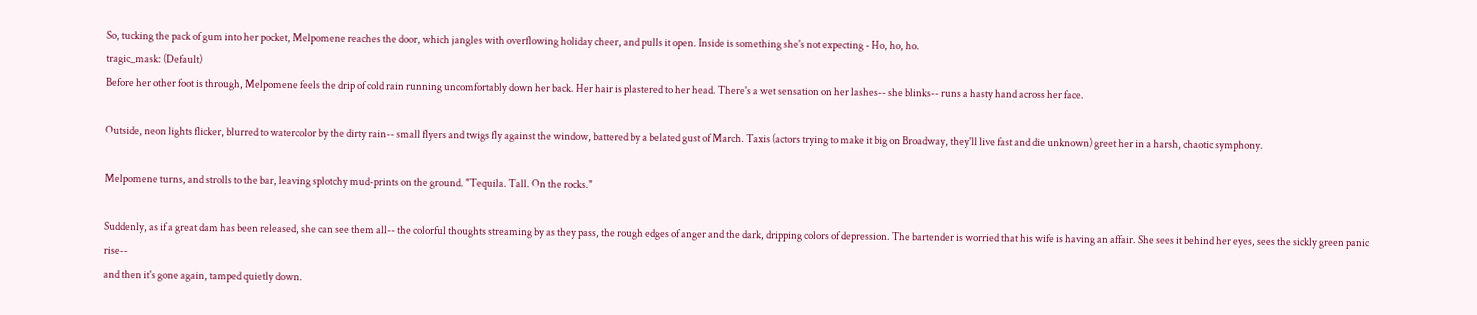So, tucking the pack of gum into her pocket, Melpomene reaches the door, which jangles with overflowing holiday cheer, and pulls it open. Inside is something she's not expecting - Ho, ho, ho.
tragic_mask: (Default)
Before her other foot is through, Melpomene feels the drip of cold rain running uncomfortably down her back. Her hair is plastered to her head. There's a wet sensation on her lashes-- she blinks-- runs a hasty hand across her face.

Outside, neon lights flicker, blurred to watercolor by the dirty rain-- small flyers and twigs fly against the window, battered by a belated gust of March. Taxis (actors trying to make it big on Broadway, they'll live fast and die unknown) greet her in a harsh, chaotic symphony.

Melpomene turns, and strolls to the bar, leaving splotchy mud-prints on the ground. "Tequila. Tall. On the rocks."

Suddenly, as if a great dam has been released, she can see them all-- the colorful thoughts streaming by as they pass, the rough edges of anger and the dark, dripping colors of depression. The bartender is worried that his wife is having an affair. She sees it behind her eyes, sees the sickly green panic rise--
and then it's gone again, tamped quietly down.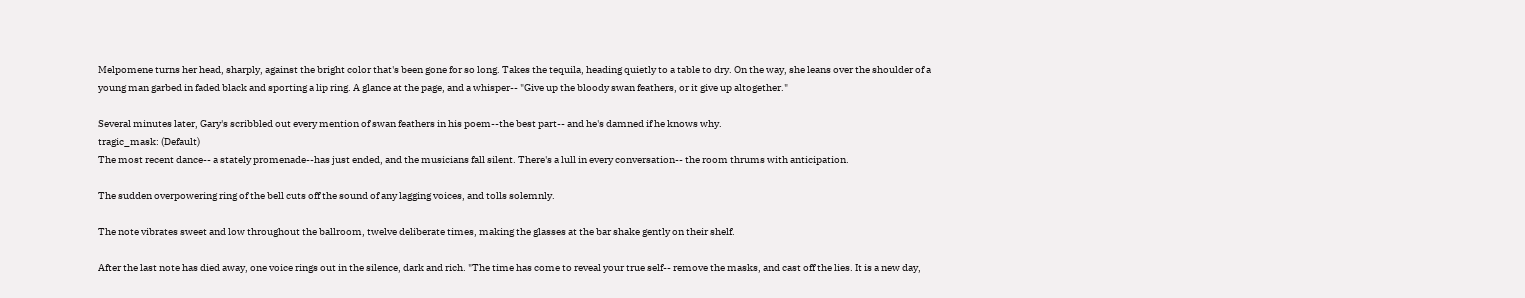Melpomene turns her head, sharply, against the bright color that's been gone for so long. Takes the tequila, heading quietly to a table to dry. On the way, she leans over the shoulder of a young man garbed in faded black and sporting a lip ring. A glance at the page, and a whisper-- "Give up the bloody swan feathers, or it give up altogether."

Several minutes later, Gary's scribbled out every mention of swan feathers in his poem--the best part-- and he's damned if he knows why.
tragic_mask: (Default)
The most recent dance-- a stately promenade--has just ended, and the musicians fall silent. There's a lull in every conversation-- the room thrums with anticipation.

The sudden overpowering ring of the bell cuts off the sound of any lagging voices, and tolls solemnly.

The note vibrates sweet and low throughout the ballroom, twelve deliberate times, making the glasses at the bar shake gently on their shelf.

After the last note has died away, one voice rings out in the silence, dark and rich. "The time has come to reveal your true self-- remove the masks, and cast off the lies. It is a new day,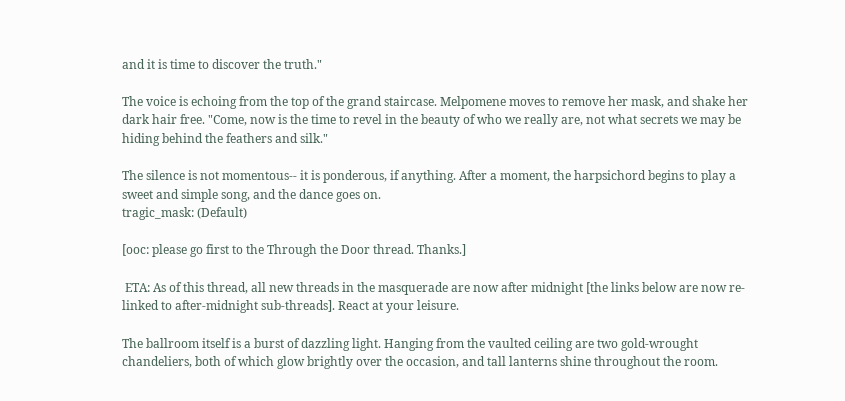and it is time to discover the truth."

The voice is echoing from the top of the grand staircase. Melpomene moves to remove her mask, and shake her dark hair free. "Come, now is the time to revel in the beauty of who we really are, not what secrets we may be hiding behind the feathers and silk."

The silence is not momentous-- it is ponderous, if anything. After a moment, the harpsichord begins to play a sweet and simple song, and the dance goes on.
tragic_mask: (Default)

[ooc: please go first to the Through the Door thread. Thanks.]

 ETA: As of this thread, all new threads in the masquerade are now after midnight [the links below are now re-linked to after-midnight sub-threads]. React at your leisure.

The ballroom itself is a burst of dazzling light. Hanging from the vaulted ceiling are two gold-wrought chandeliers, both of which glow brightly over the occasion, and tall lanterns shine throughout the room.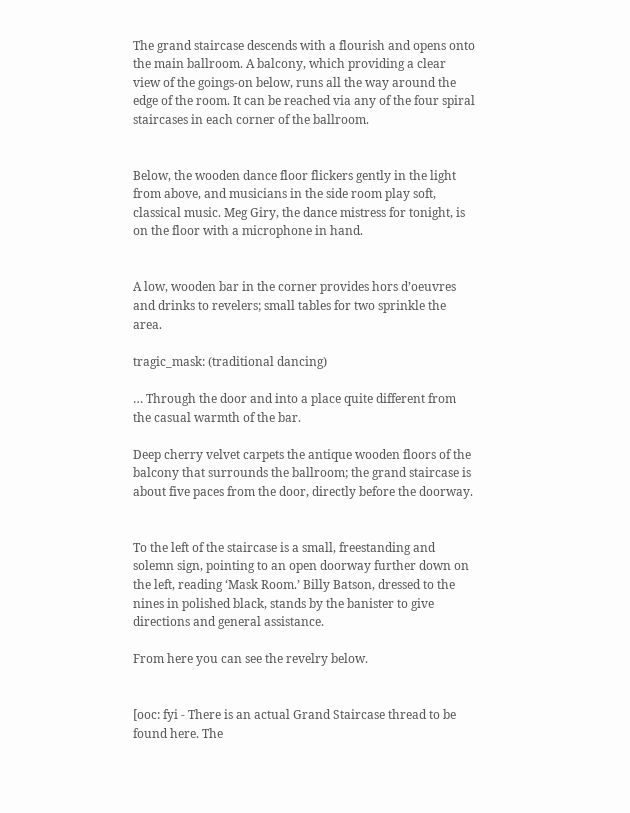The grand staircase descends with a flourish and opens onto the main ballroom. A balcony, which providing a clear view of the goings-on below, runs all the way around the edge of the room. It can be reached via any of the four spiral staircases in each corner of the ballroom.


Below, the wooden dance floor flickers gently in the light from above, and musicians in the side room play soft, classical music. Meg Giry, the dance mistress for tonight, is on the floor with a microphone in hand.


A low, wooden bar in the corner provides hors d’oeuvres and drinks to revelers; small tables for two sprinkle the area.

tragic_mask: (traditional dancing)

… Through the door and into a place quite different from the casual warmth of the bar.

Deep cherry velvet carpets the antique wooden floors of the balcony that surrounds the ballroom; the grand staircase is about five paces from the door, directly before the doorway.


To the left of the staircase is a small, freestanding and solemn sign, pointing to an open doorway further down on the left, reading ‘Mask Room.’ Billy Batson, dressed to the nines in polished black, stands by the banister to give directions and general assistance.

From here you can see the revelry below.


[ooc: fyi - There is an actual Grand Staircase thread to be found here. The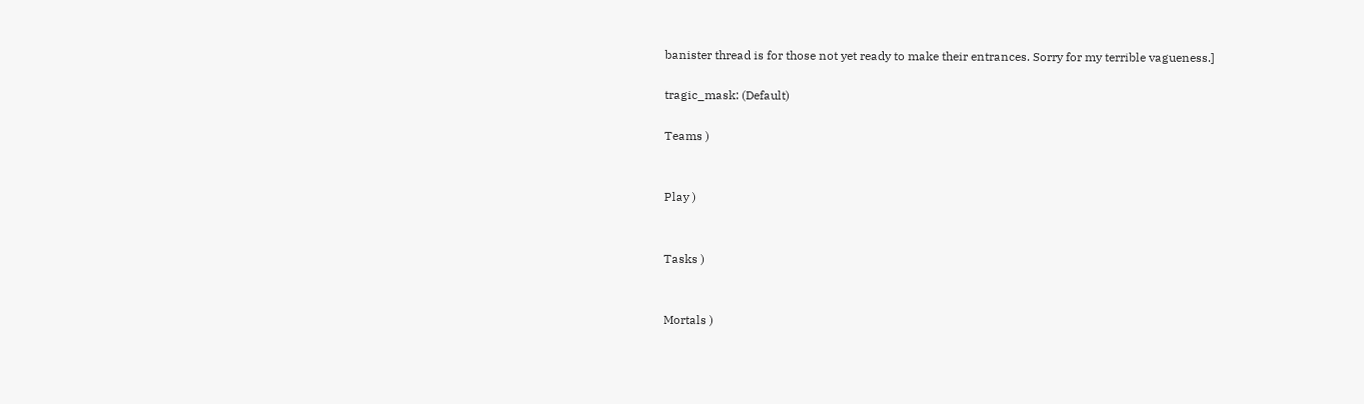banister thread is for those not yet ready to make their entrances. Sorry for my terrible vagueness.]

tragic_mask: (Default)

Teams )


Play )


Tasks )


Mortals )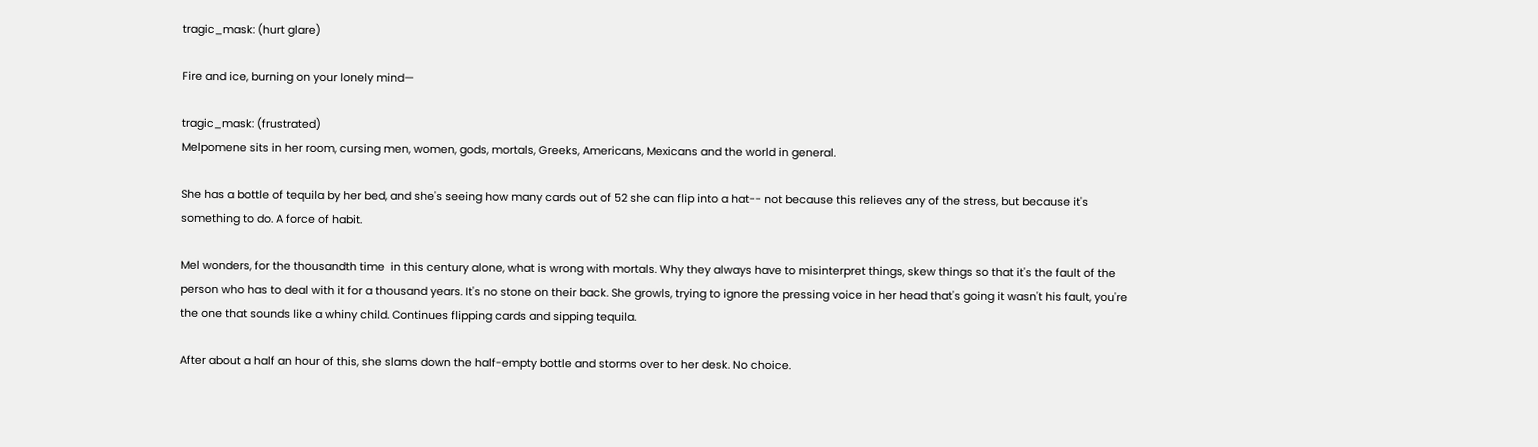tragic_mask: (hurt glare)

Fire and ice, burning on your lonely mind—

tragic_mask: (frustrated)
Melpomene sits in her room, cursing men, women, gods, mortals, Greeks, Americans, Mexicans and the world in general.

She has a bottle of tequila by her bed, and she's seeing how many cards out of 52 she can flip into a hat-- not because this relieves any of the stress, but because it's something to do. A force of habit.

Mel wonders, for the thousandth time  in this century alone, what is wrong with mortals. Why they always have to misinterpret things, skew things so that it's the fault of the  person who has to deal with it for a thousand years. It's no stone on their back. She growls, trying to ignore the pressing voice in her head that's going it wasn't his fault, you're the one that sounds like a whiny child. Continues flipping cards and sipping tequila.

After about a half an hour of this, she slams down the half-empty bottle and storms over to her desk. No choice.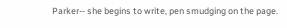Parker-- she begins to write, pen smudging on the page.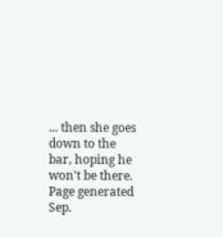... then she goes down to the bar, hoping he won't be there.
Page generated Sep.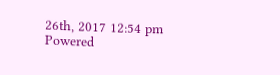26th, 2017 12:54 pm
Powered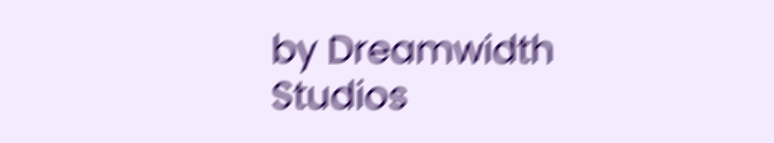by Dreamwidth Studios